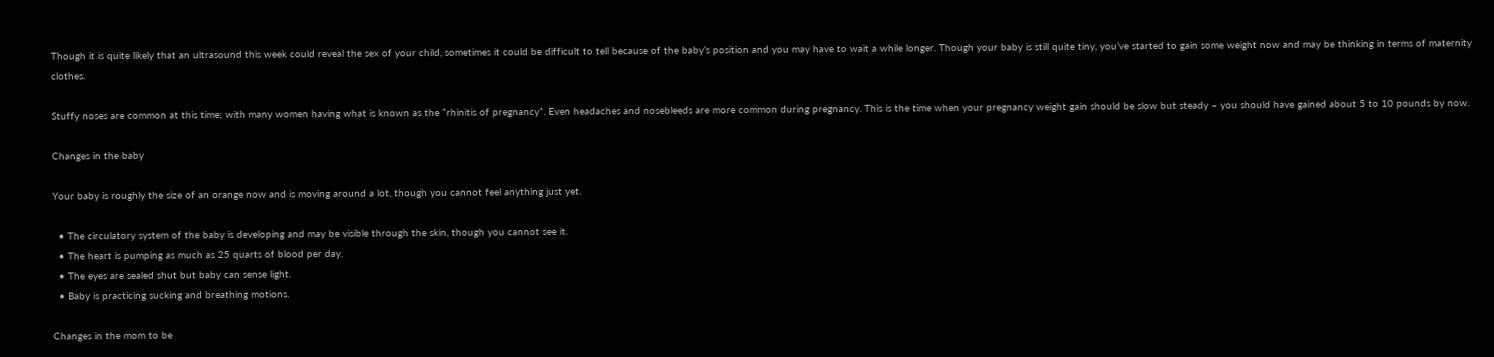Though it is quite likely that an ultrasound this week could reveal the sex of your child, sometimes it could be difficult to tell because of the baby’s position and you may have to wait a while longer. Though your baby is still quite tiny, you’ve started to gain some weight now and may be thinking in terms of maternity clothes.

Stuffy noses are common at this time; with many women having what is known as the “rhinitis of pregnancy”. Even headaches and nosebleeds are more common during pregnancy. This is the time when your pregnancy weight gain should be slow but steady – you should have gained about 5 to 10 pounds by now.

Changes in the baby

Your baby is roughly the size of an orange now and is moving around a lot, though you cannot feel anything just yet.

  • The circulatory system of the baby is developing and may be visible through the skin, though you cannot see it.
  • The heart is pumping as much as 25 quarts of blood per day.
  • The eyes are sealed shut but baby can sense light.
  • Baby is practicing sucking and breathing motions.

Changes in the mom to be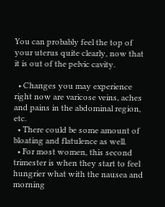You can probably feel the top of your uterus quite clearly, now that it is out of the pelvic cavity.

  • Changes you may experience right now are varicose veins, aches and pains in the abdominal region, etc.
  • There could be some amount of bloating and flatulence as well.
  • For most women, this second trimester is when they start to feel hungrier what with the nausea and morning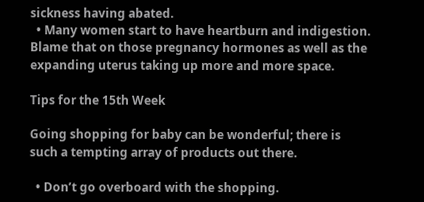sickness having abated.
  • Many women start to have heartburn and indigestion. Blame that on those pregnancy hormones as well as the expanding uterus taking up more and more space.

Tips for the 15th Week

Going shopping for baby can be wonderful; there is such a tempting array of products out there.

  • Don’t go overboard with the shopping.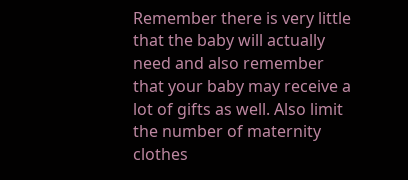Remember there is very little that the baby will actually need and also remember that your baby may receive a lot of gifts as well. Also limit the number of maternity clothes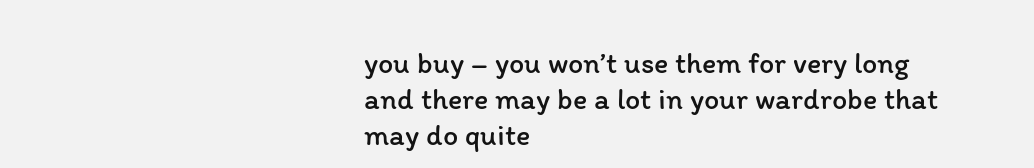you buy – you won’t use them for very long and there may be a lot in your wardrobe that may do quite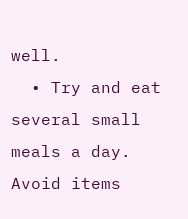well.
  • Try and eat several small meals a day. Avoid items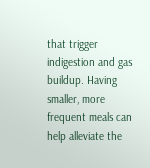that trigger indigestion and gas buildup. Having smaller, more frequent meals can help alleviate the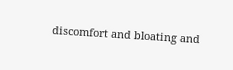discomfort and bloating and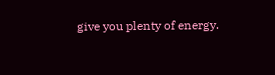give you plenty of energy.